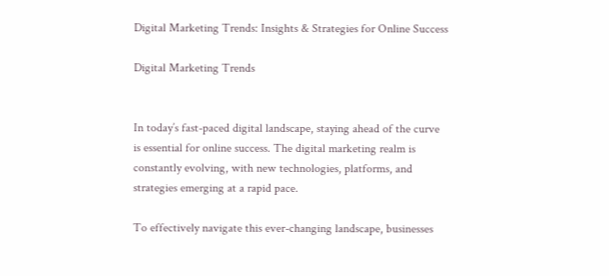Digital Marketing Trends: Insights & Strategies for Online Success

Digital Marketing Trends


In today’s fast-paced digital landscape, staying ahead of the curve is essential for online success. The digital marketing realm is constantly evolving, with new technologies, platforms, and strategies emerging at a rapid pace.

To effectively navigate this ever-changing landscape, businesses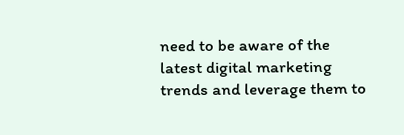need to be aware of the latest digital marketing trends and leverage them to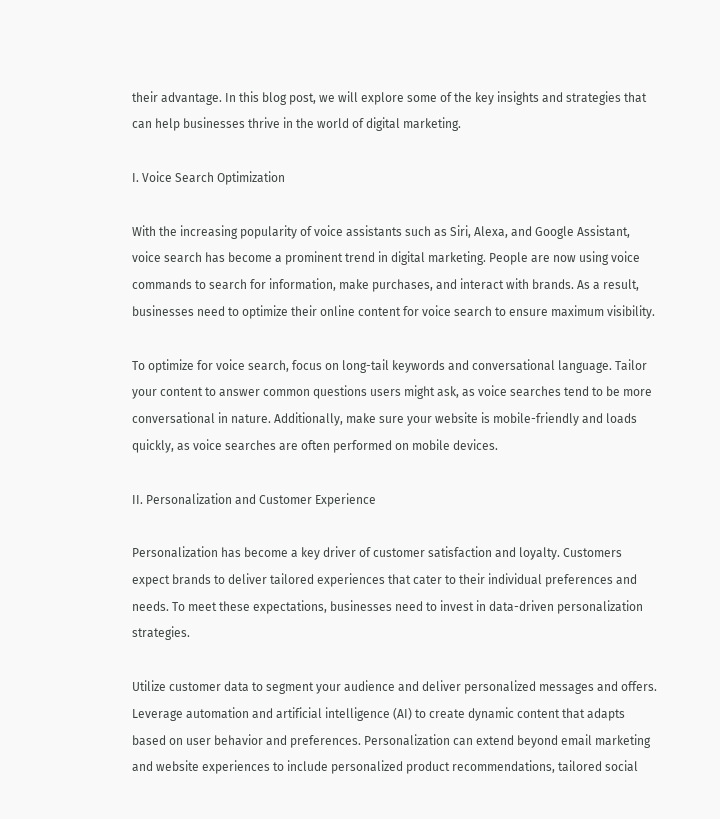their advantage. In this blog post, we will explore some of the key insights and strategies that can help businesses thrive in the world of digital marketing.

I. Voice Search Optimization

With the increasing popularity of voice assistants such as Siri, Alexa, and Google Assistant, voice search has become a prominent trend in digital marketing. People are now using voice commands to search for information, make purchases, and interact with brands. As a result, businesses need to optimize their online content for voice search to ensure maximum visibility.

To optimize for voice search, focus on long-tail keywords and conversational language. Tailor your content to answer common questions users might ask, as voice searches tend to be more conversational in nature. Additionally, make sure your website is mobile-friendly and loads quickly, as voice searches are often performed on mobile devices.

II. Personalization and Customer Experience

Personalization has become a key driver of customer satisfaction and loyalty. Customers expect brands to deliver tailored experiences that cater to their individual preferences and needs. To meet these expectations, businesses need to invest in data-driven personalization strategies.

Utilize customer data to segment your audience and deliver personalized messages and offers. Leverage automation and artificial intelligence (AI) to create dynamic content that adapts based on user behavior and preferences. Personalization can extend beyond email marketing and website experiences to include personalized product recommendations, tailored social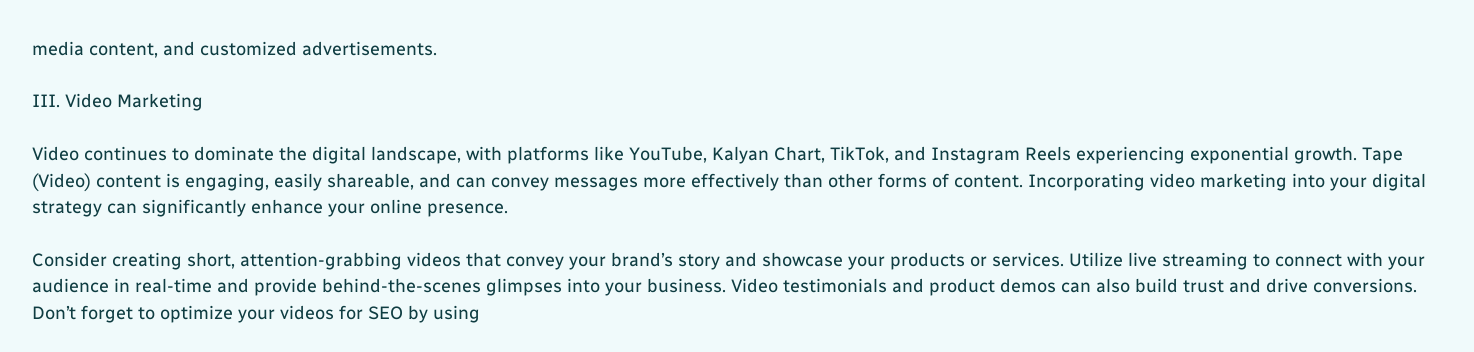media content, and customized advertisements.

III. Video Marketing

Video continues to dominate the digital landscape, with platforms like YouTube, Kalyan Chart, TikTok, and Instagram Reels experiencing exponential growth. Tape (Video) content is engaging, easily shareable, and can convey messages more effectively than other forms of content. Incorporating video marketing into your digital strategy can significantly enhance your online presence.

Consider creating short, attention-grabbing videos that convey your brand’s story and showcase your products or services. Utilize live streaming to connect with your audience in real-time and provide behind-the-scenes glimpses into your business. Video testimonials and product demos can also build trust and drive conversions. Don’t forget to optimize your videos for SEO by using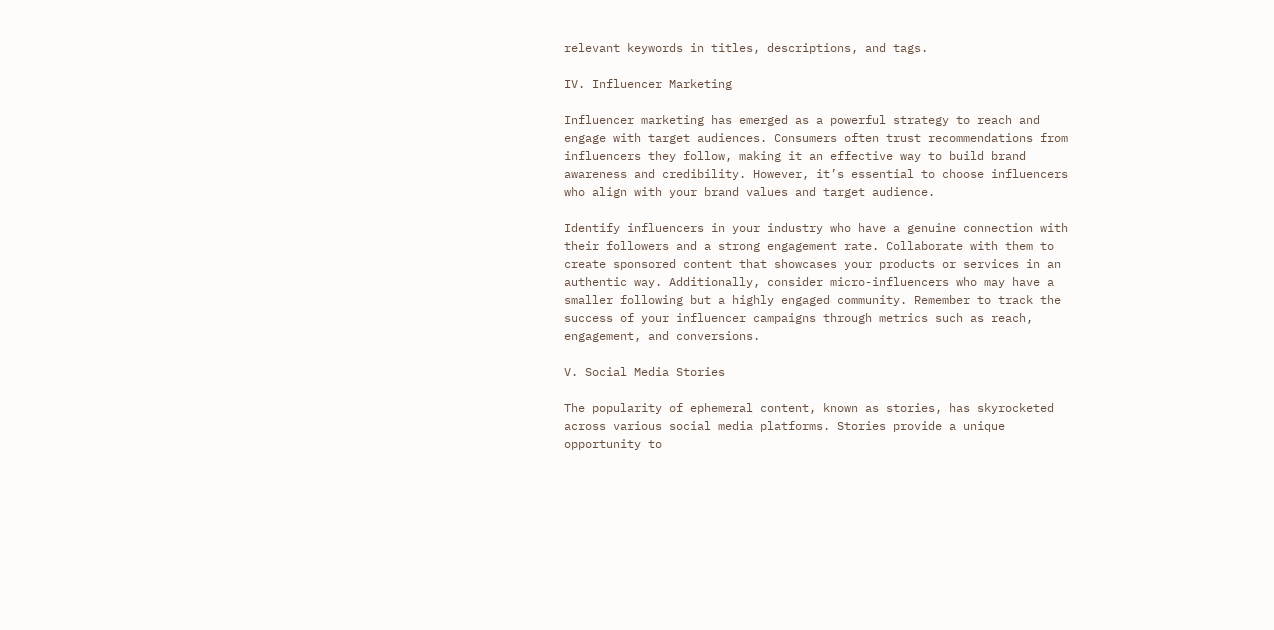relevant keywords in titles, descriptions, and tags.

IV. Influencer Marketing

Influencer marketing has emerged as a powerful strategy to reach and engage with target audiences. Consumers often trust recommendations from influencers they follow, making it an effective way to build brand awareness and credibility. However, it’s essential to choose influencers who align with your brand values and target audience.

Identify influencers in your industry who have a genuine connection with their followers and a strong engagement rate. Collaborate with them to create sponsored content that showcases your products or services in an authentic way. Additionally, consider micro-influencers who may have a smaller following but a highly engaged community. Remember to track the success of your influencer campaigns through metrics such as reach, engagement, and conversions.

V. Social Media Stories

The popularity of ephemeral content, known as stories, has skyrocketed across various social media platforms. Stories provide a unique opportunity to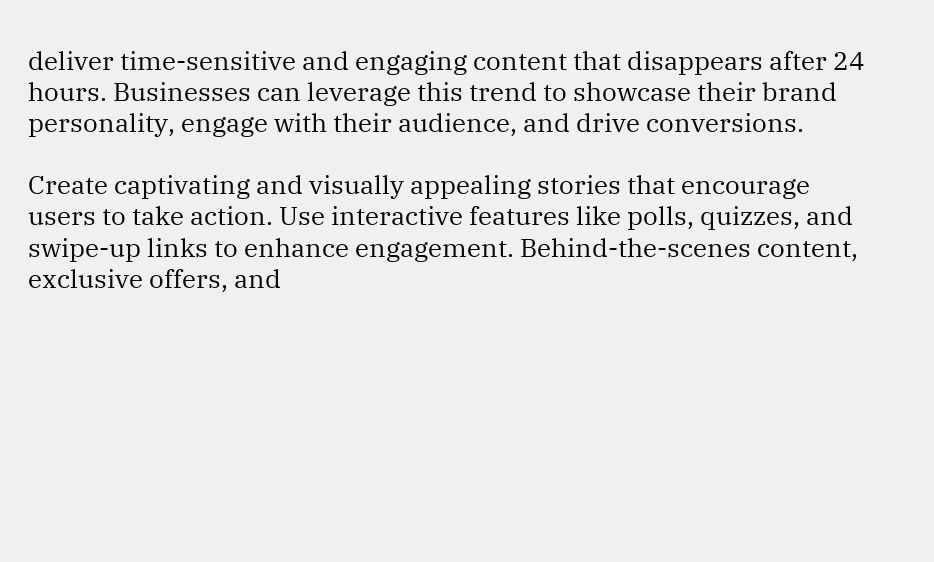deliver time-sensitive and engaging content that disappears after 24 hours. Businesses can leverage this trend to showcase their brand personality, engage with their audience, and drive conversions.

Create captivating and visually appealing stories that encourage users to take action. Use interactive features like polls, quizzes, and swipe-up links to enhance engagement. Behind-the-scenes content, exclusive offers, and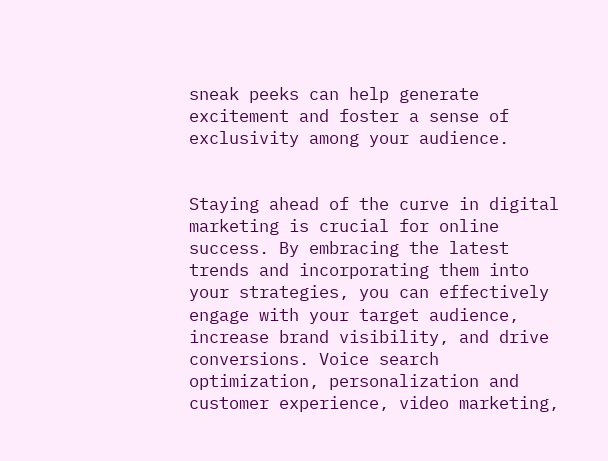sneak peeks can help generate excitement and foster a sense of exclusivity among your audience.


Staying ahead of the curve in digital marketing is crucial for online success. By embracing the latest trends and incorporating them into your strategies, you can effectively engage with your target audience, increase brand visibility, and drive conversions. Voice search optimization, personalization and customer experience, video marketing,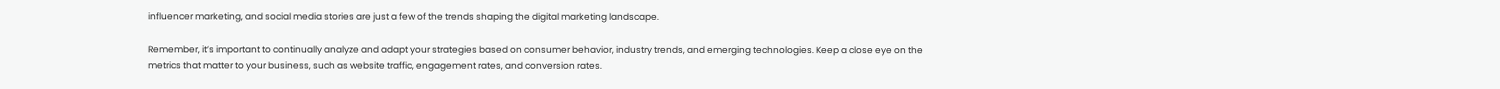influencer marketing, and social media stories are just a few of the trends shaping the digital marketing landscape.

Remember, it’s important to continually analyze and adapt your strategies based on consumer behavior, industry trends, and emerging technologies. Keep a close eye on the metrics that matter to your business, such as website traffic, engagement rates, and conversion rates.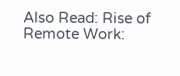Also Read: Rise of Remote Work: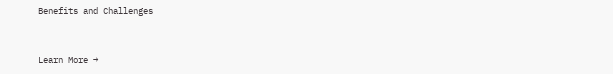Benefits and Challenges


Learn More →